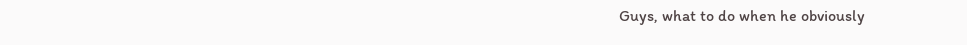Guys, what to do when he obviously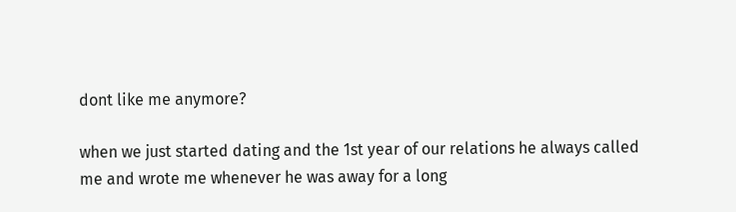dont like me anymore?

when we just started dating and the 1st year of our relations he always called me and wrote me whenever he was away for a long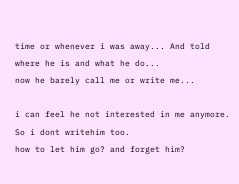time or whenever i was away... And told where he is and what he do...
now he barely call me or write me...

i can feel he not interested in me anymore. So i dont writehim too.
how to let him go? and forget him?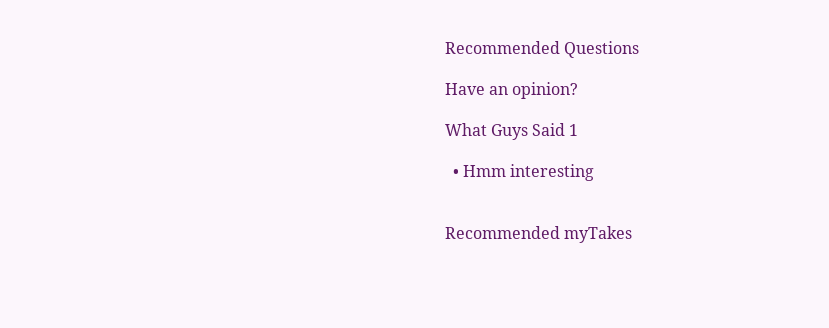Recommended Questions

Have an opinion?

What Guys Said 1

  • Hmm interesting


Recommended myTakes